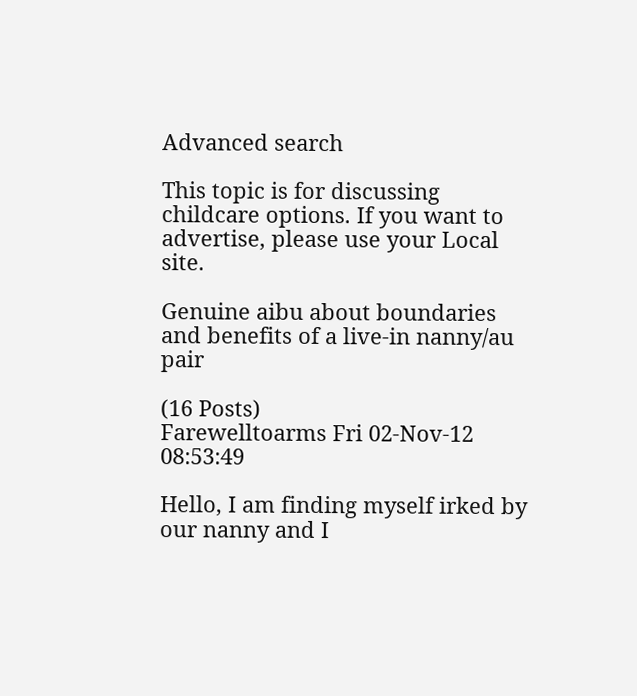Advanced search

This topic is for discussing childcare options. If you want to advertise, please use your Local site.

Genuine aibu about boundaries and benefits of a live-in nanny/au pair

(16 Posts)
Farewelltoarms Fri 02-Nov-12 08:53:49

Hello, I am finding myself irked by our nanny and I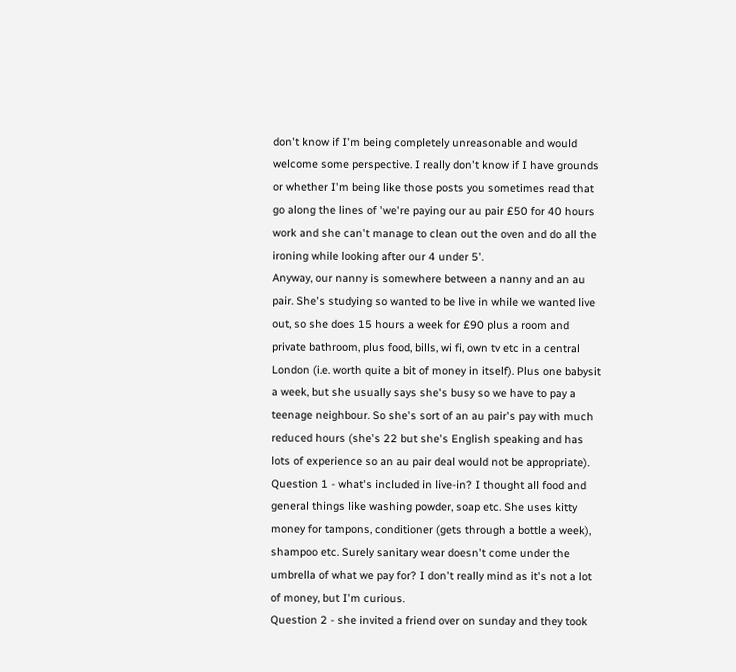don't know if I'm being completely unreasonable and would welcome some perspective. I really don't know if I have grounds or whether I'm being like those posts you sometimes read that go along the lines of 'we're paying our au pair £50 for 40 hours work and she can't manage to clean out the oven and do all the ironing while looking after our 4 under 5'.
Anyway, our nanny is somewhere between a nanny and an au pair. She's studying so wanted to be live in while we wanted live out, so she does 15 hours a week for £90 plus a room and private bathroom, plus food, bills, wi fi, own tv etc in a central London (i.e. worth quite a bit of money in itself). Plus one babysit a week, but she usually says she's busy so we have to pay a teenage neighbour. So she's sort of an au pair's pay with much reduced hours (she's 22 but she's English speaking and has lots of experience so an au pair deal would not be appropriate).
Question 1 - what's included in live-in? I thought all food and general things like washing powder, soap etc. She uses kitty money for tampons, conditioner (gets through a bottle a week), shampoo etc. Surely sanitary wear doesn't come under the umbrella of what we pay for? I don't really mind as it's not a lot of money, but I'm curious.
Question 2 - she invited a friend over on sunday and they took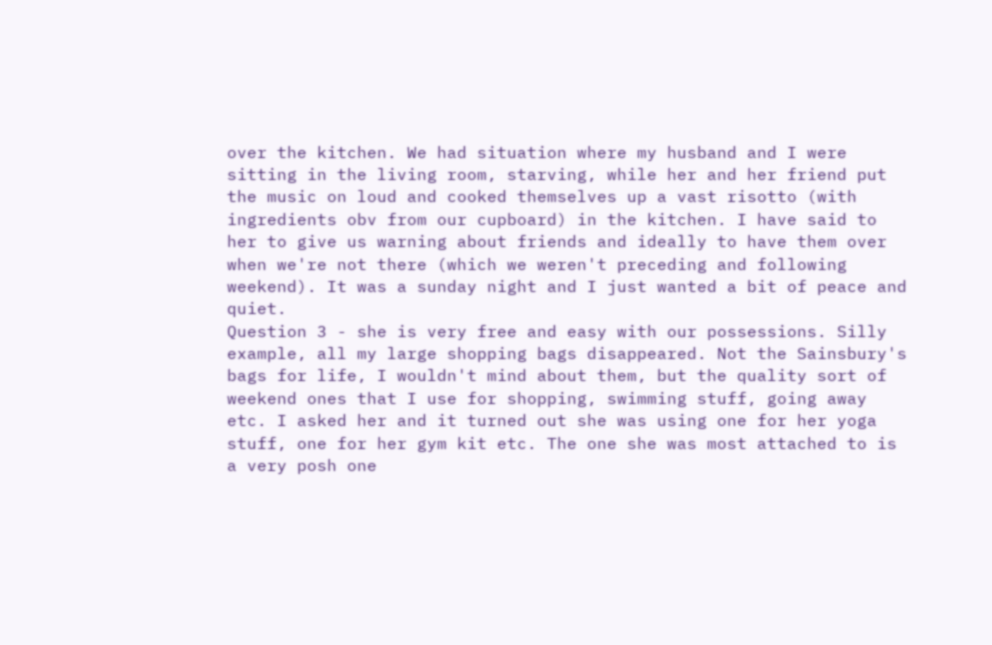over the kitchen. We had situation where my husband and I were sitting in the living room, starving, while her and her friend put the music on loud and cooked themselves up a vast risotto (with ingredients obv from our cupboard) in the kitchen. I have said to her to give us warning about friends and ideally to have them over when we're not there (which we weren't preceding and following weekend). It was a sunday night and I just wanted a bit of peace and quiet.
Question 3 - she is very free and easy with our possessions. Silly example, all my large shopping bags disappeared. Not the Sainsbury's bags for life, I wouldn't mind about them, but the quality sort of weekend ones that I use for shopping, swimming stuff, going away etc. I asked her and it turned out she was using one for her yoga stuff, one for her gym kit etc. The one she was most attached to is a very posh one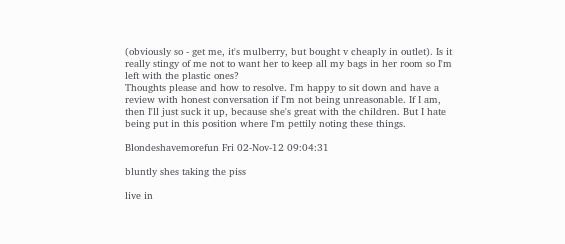(obviously so - get me, it's mulberry, but bought v cheaply in outlet). Is it really stingy of me not to want her to keep all my bags in her room so I'm left with the plastic ones?
Thoughts please and how to resolve. I'm happy to sit down and have a review with honest conversation if I'm not being unreasonable. If I am, then I'll just suck it up, because she's great with the children. But I hate being put in this position where I'm pettily noting these things.

Blondeshavemorefun Fri 02-Nov-12 09:04:31

bluntly shes taking the piss

live in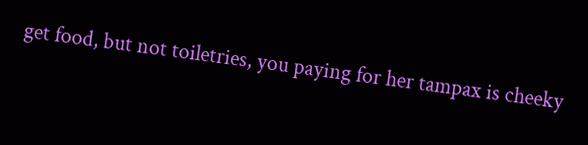get food, but not toiletries, you paying for her tampax is cheeky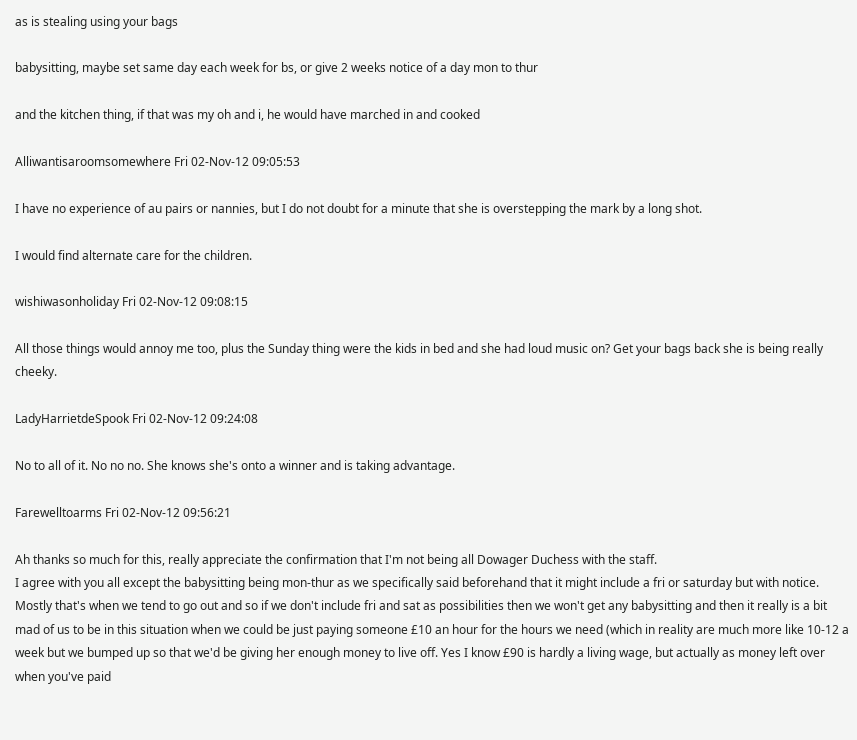as is stealing using your bags

babysitting, maybe set same day each week for bs, or give 2 weeks notice of a day mon to thur

and the kitchen thing, if that was my oh and i, he would have marched in and cooked

Alliwantisaroomsomewhere Fri 02-Nov-12 09:05:53

I have no experience of au pairs or nannies, but I do not doubt for a minute that she is overstepping the mark by a long shot.

I would find alternate care for the children.

wishiwasonholiday Fri 02-Nov-12 09:08:15

All those things would annoy me too, plus the Sunday thing were the kids in bed and she had loud music on? Get your bags back she is being really cheeky.

LadyHarrietdeSpook Fri 02-Nov-12 09:24:08

No to all of it. No no no. She knows she's onto a winner and is taking advantage.

Farewelltoarms Fri 02-Nov-12 09:56:21

Ah thanks so much for this, really appreciate the confirmation that I'm not being all Dowager Duchess with the staff.
I agree with you all except the babysitting being mon-thur as we specifically said beforehand that it might include a fri or saturday but with notice. Mostly that's when we tend to go out and so if we don't include fri and sat as possibilities then we won't get any babysitting and then it really is a bit mad of us to be in this situation when we could be just paying someone £10 an hour for the hours we need (which in reality are much more like 10-12 a week but we bumped up so that we'd be giving her enough money to live off. Yes I know £90 is hardly a living wage, but actually as money left over when you've paid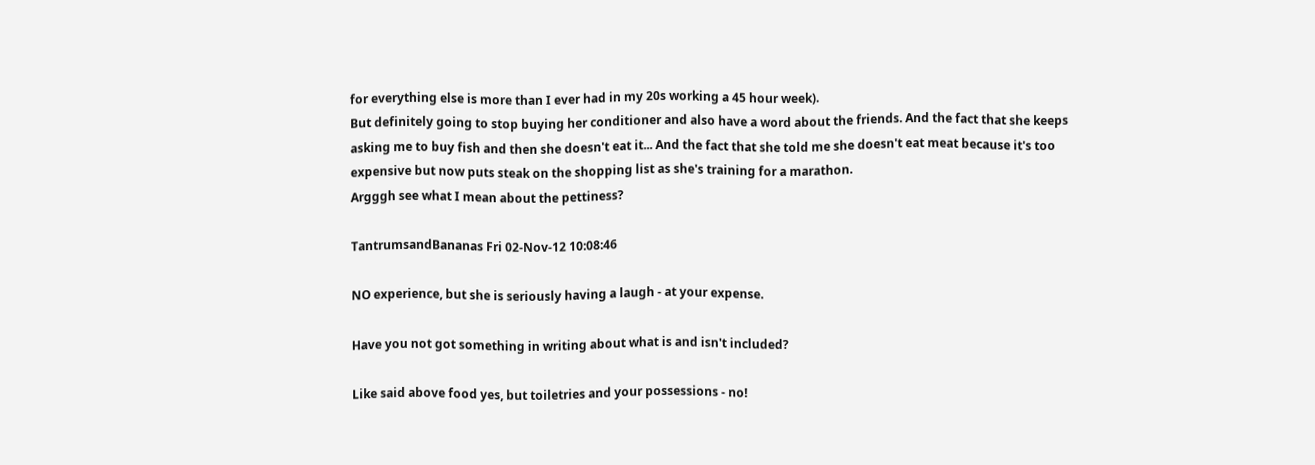for everything else is more than I ever had in my 20s working a 45 hour week).
But definitely going to stop buying her conditioner and also have a word about the friends. And the fact that she keeps asking me to buy fish and then she doesn't eat it... And the fact that she told me she doesn't eat meat because it's too expensive but now puts steak on the shopping list as she's training for a marathon.
Argggh see what I mean about the pettiness?

TantrumsandBananas Fri 02-Nov-12 10:08:46

NO experience, but she is seriously having a laugh - at your expense.

Have you not got something in writing about what is and isn't included?

Like said above food yes, but toiletries and your possessions - no!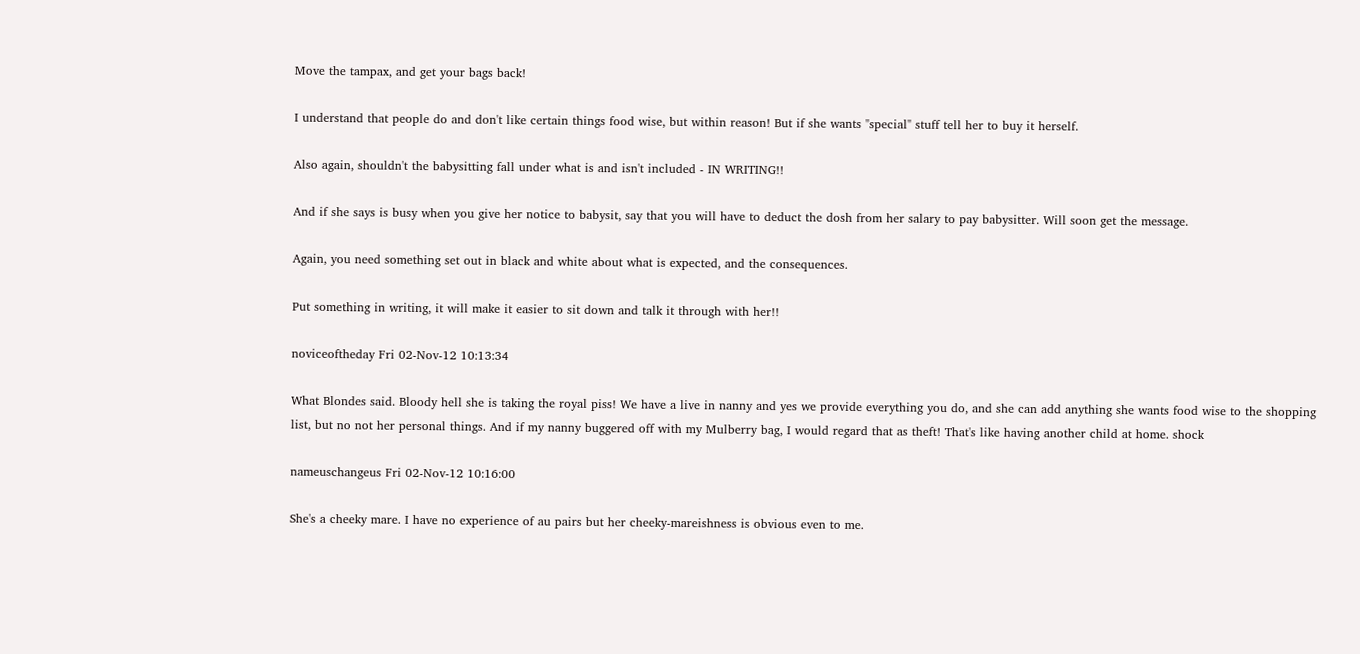Move the tampax, and get your bags back!

I understand that people do and don't like certain things food wise, but within reason! But if she wants "special" stuff tell her to buy it herself.

Also again, shouldn't the babysitting fall under what is and isn't included - IN WRITING!!

And if she says is busy when you give her notice to babysit, say that you will have to deduct the dosh from her salary to pay babysitter. Will soon get the message.

Again, you need something set out in black and white about what is expected, and the consequences.

Put something in writing, it will make it easier to sit down and talk it through with her!!

noviceoftheday Fri 02-Nov-12 10:13:34

What Blondes said. Bloody hell she is taking the royal piss! We have a live in nanny and yes we provide everything you do, and she can add anything she wants food wise to the shopping list, but no not her personal things. And if my nanny buggered off with my Mulberry bag, I would regard that as theft! That's like having another child at home. shock

nameuschangeus Fri 02-Nov-12 10:16:00

She's a cheeky mare. I have no experience of au pairs but her cheeky-mareishness is obvious even to me.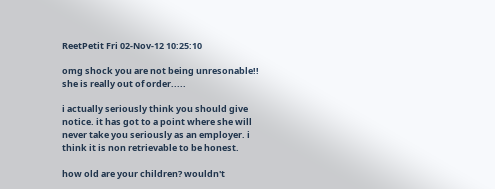ReetPetit Fri 02-Nov-12 10:25:10

omg shock you are not being unresonable!! she is really out of order.....

i actually seriously think you should give notice. it has got to a point where she will never take you seriously as an employer. i think it is non retrievable to be honest.

how old are your children? wouldn't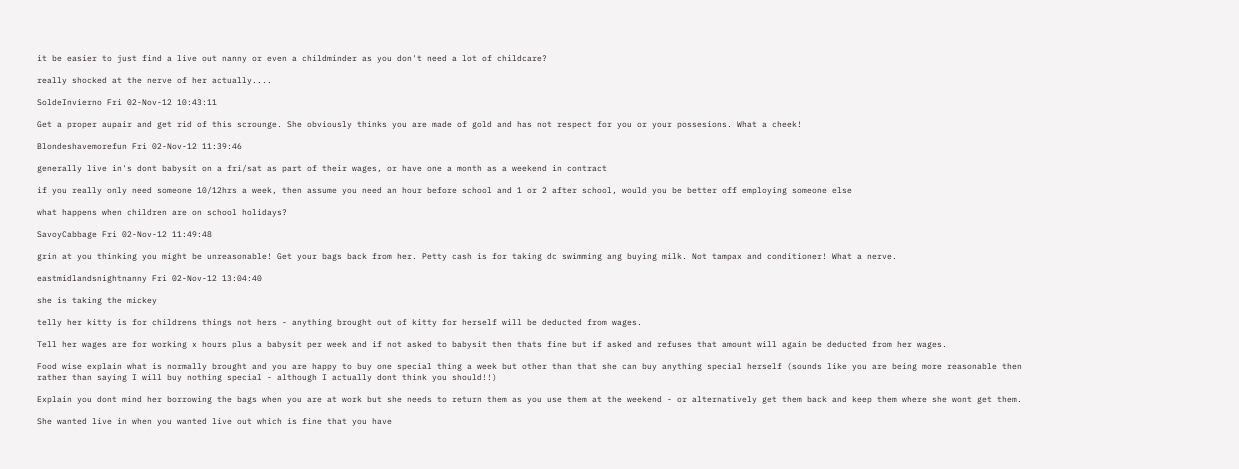it be easier to just find a live out nanny or even a childminder as you don't need a lot of childcare?

really shocked at the nerve of her actually....

SoldeInvierno Fri 02-Nov-12 10:43:11

Get a proper aupair and get rid of this scrounge. She obviously thinks you are made of gold and has not respect for you or your possesions. What a cheek!

Blondeshavemorefun Fri 02-Nov-12 11:39:46

generally live in's dont babysit on a fri/sat as part of their wages, or have one a month as a weekend in contract

if you really only need someone 10/12hrs a week, then assume you need an hour before school and 1 or 2 after school, would you be better off employing someone else

what happens when children are on school holidays?

SavoyCabbage Fri 02-Nov-12 11:49:48

grin at you thinking you might be unreasonable! Get your bags back from her. Petty cash is for taking dc swimming ang buying milk. Not tampax and conditioner! What a nerve.

eastmidlandsnightnanny Fri 02-Nov-12 13:04:40

she is taking the mickey

telly her kitty is for childrens things not hers - anything brought out of kitty for herself will be deducted from wages.

Tell her wages are for working x hours plus a babysit per week and if not asked to babysit then thats fine but if asked and refuses that amount will again be deducted from her wages.

Food wise explain what is normally brought and you are happy to buy one special thing a week but other than that she can buy anything special herself (sounds like you are being more reasonable then rather than saying I will buy nothing special - although I actually dont think you should!!)

Explain you dont mind her borrowing the bags when you are at work but she needs to return them as you use them at the weekend - or alternatively get them back and keep them where she wont get them.

She wanted live in when you wanted live out which is fine that you have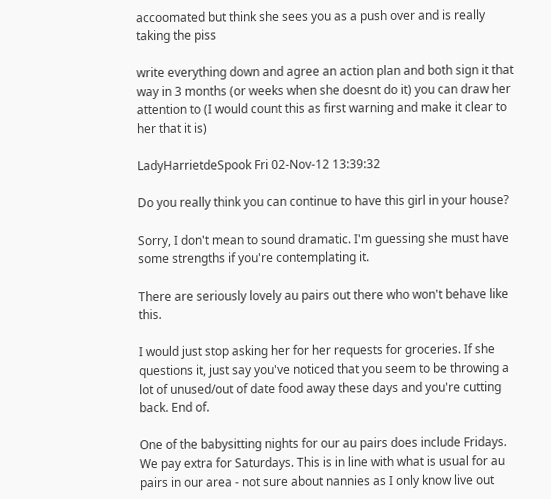accoomated but think she sees you as a push over and is really taking the piss

write everything down and agree an action plan and both sign it that way in 3 months (or weeks when she doesnt do it) you can draw her attention to (I would count this as first warning and make it clear to her that it is)

LadyHarrietdeSpook Fri 02-Nov-12 13:39:32

Do you really think you can continue to have this girl in your house?

Sorry, I don't mean to sound dramatic. I'm guessing she must have some strengths if you're contemplating it.

There are seriously lovely au pairs out there who won't behave like this.

I would just stop asking her for her requests for groceries. If she questions it, just say you've noticed that you seem to be throwing a lot of unused/out of date food away these days and you're cutting back. End of.

One of the babysitting nights for our au pairs does include Fridays. We pay extra for Saturdays. This is in line with what is usual for au pairs in our area - not sure about nannies as I only know live out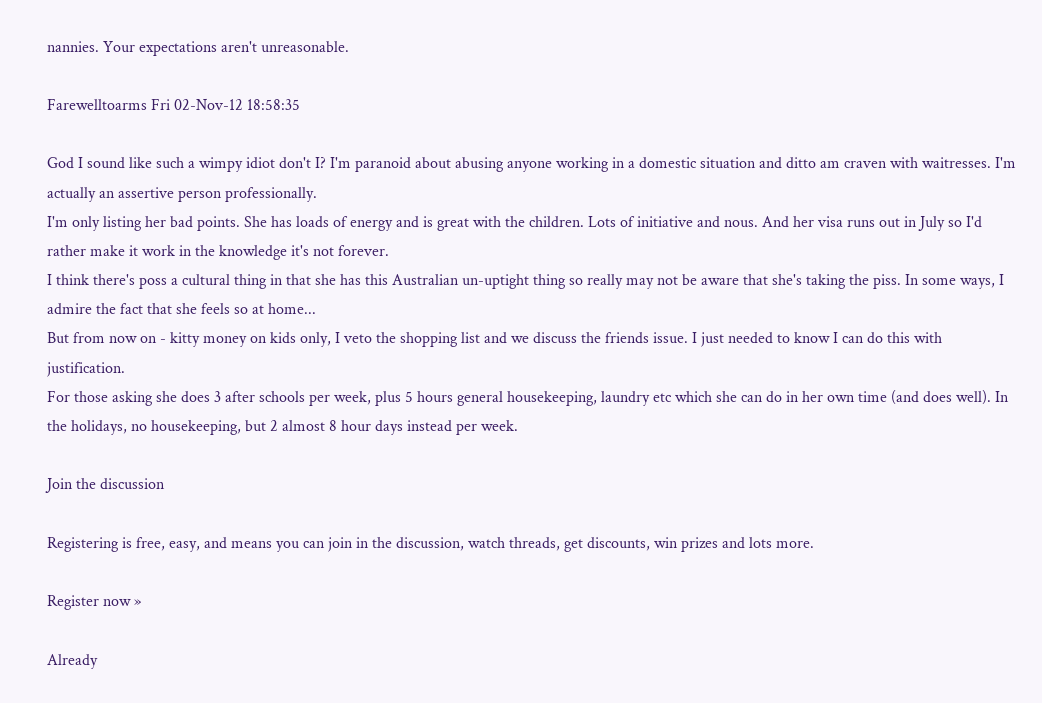nannies. Your expectations aren't unreasonable.

Farewelltoarms Fri 02-Nov-12 18:58:35

God I sound like such a wimpy idiot don't I? I'm paranoid about abusing anyone working in a domestic situation and ditto am craven with waitresses. I'm actually an assertive person professionally.
I'm only listing her bad points. She has loads of energy and is great with the children. Lots of initiative and nous. And her visa runs out in July so I'd rather make it work in the knowledge it's not forever.
I think there's poss a cultural thing in that she has this Australian un-uptight thing so really may not be aware that she's taking the piss. In some ways, I admire the fact that she feels so at home...
But from now on - kitty money on kids only, I veto the shopping list and we discuss the friends issue. I just needed to know I can do this with justification.
For those asking she does 3 after schools per week, plus 5 hours general housekeeping, laundry etc which she can do in her own time (and does well). In the holidays, no housekeeping, but 2 almost 8 hour days instead per week.

Join the discussion

Registering is free, easy, and means you can join in the discussion, watch threads, get discounts, win prizes and lots more.

Register now »

Already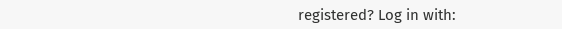registered? Log in with: